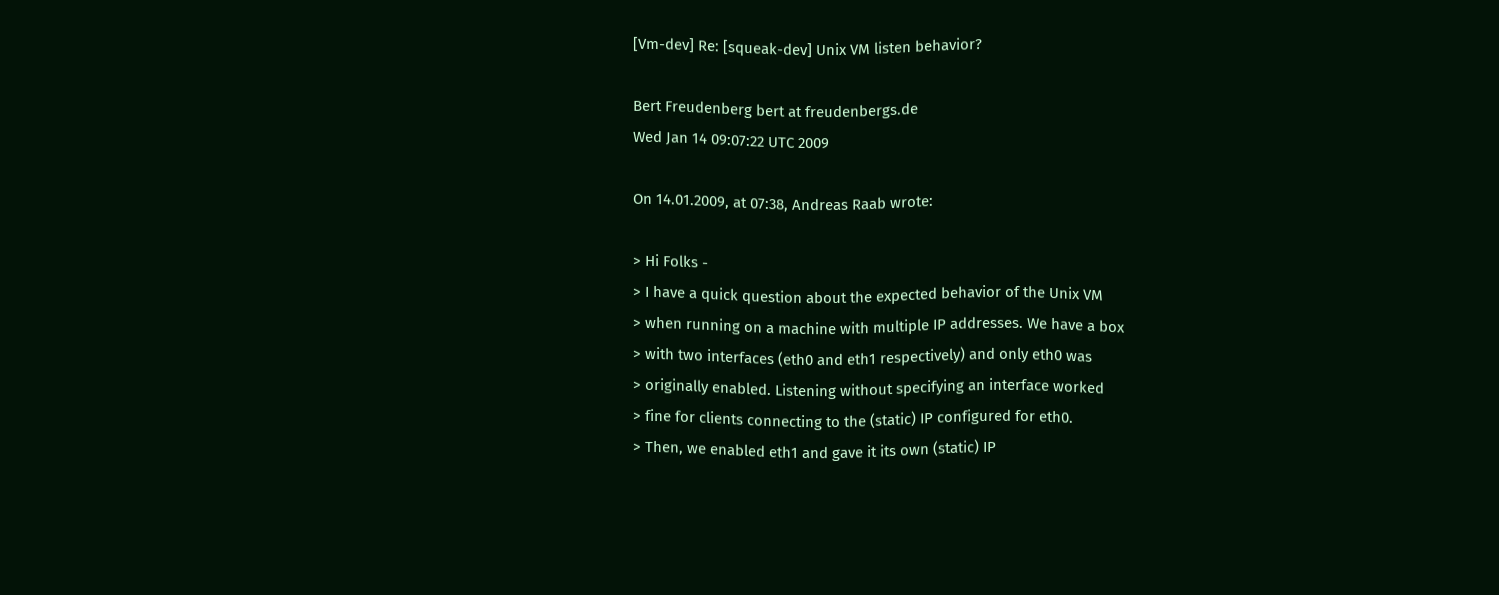[Vm-dev] Re: [squeak-dev] Unix VM listen behavior?

Bert Freudenberg bert at freudenbergs.de
Wed Jan 14 09:07:22 UTC 2009

On 14.01.2009, at 07:38, Andreas Raab wrote:

> Hi Folks -
> I have a quick question about the expected behavior of the Unix VM
> when running on a machine with multiple IP addresses. We have a box
> with two interfaces (eth0 and eth1 respectively) and only eth0 was
> originally enabled. Listening without specifying an interface worked
> fine for clients connecting to the (static) IP configured for eth0.
> Then, we enabled eth1 and gave it its own (static) IP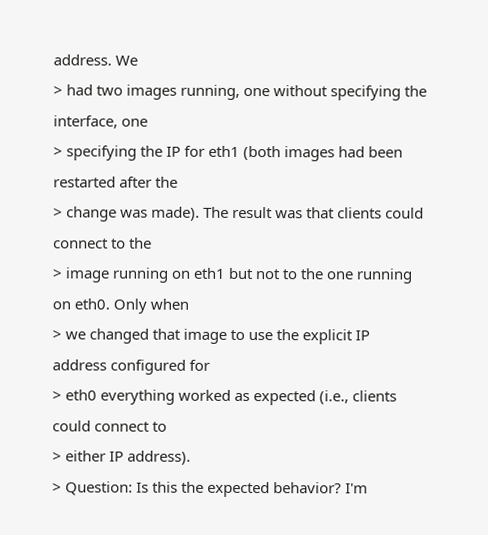address. We
> had two images running, one without specifying the interface, one
> specifying the IP for eth1 (both images had been restarted after the
> change was made). The result was that clients could connect to the
> image running on eth1 but not to the one running on eth0. Only when
> we changed that image to use the explicit IP address configured for
> eth0 everything worked as expected (i.e., clients could connect to
> either IP address).
> Question: Is this the expected behavior? I'm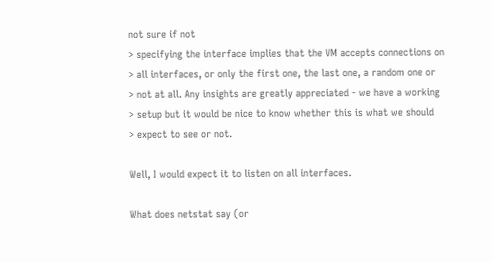not sure if not
> specifying the interface implies that the VM accepts connections on
> all interfaces, or only the first one, the last one, a random one or
> not at all. Any insights are greatly appreciated - we have a working
> setup but it would be nice to know whether this is what we should
> expect to see or not.

Well, I would expect it to listen on all interfaces.

What does netstat say (or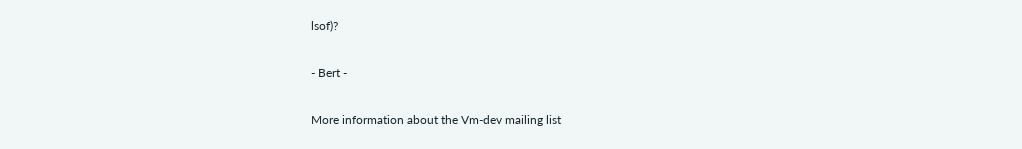lsof)?

- Bert -

More information about the Vm-dev mailing list